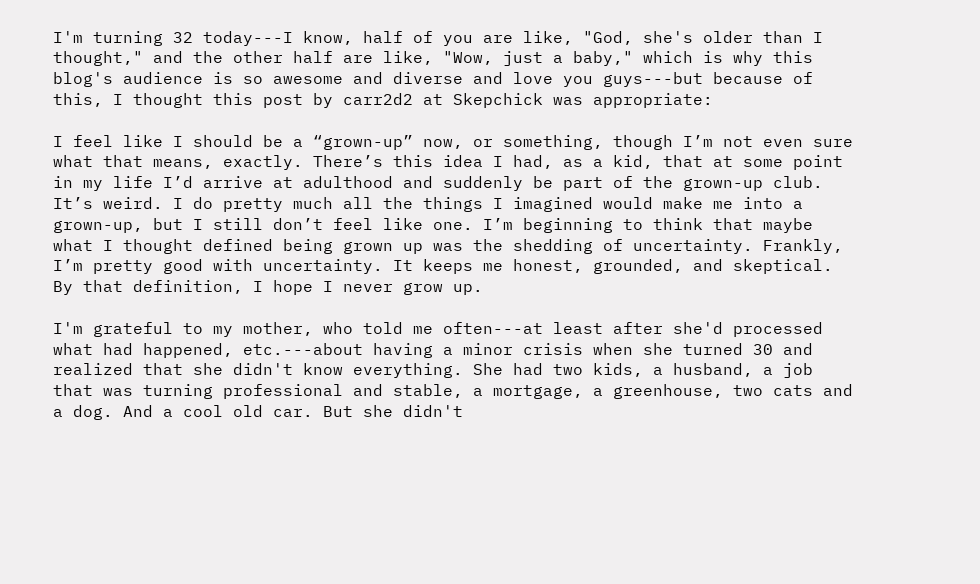I'm turning 32 today---I know, half of you are like, "God, she's older than I thought," and the other half are like, "Wow, just a baby," which is why this blog's audience is so awesome and diverse and love you guys---but because of this, I thought this post by carr2d2 at Skepchick was appropriate:

I feel like I should be a “grown-up” now, or something, though I’m not even sure what that means, exactly. There’s this idea I had, as a kid, that at some point in my life I’d arrive at adulthood and suddenly be part of the grown-up club. It’s weird. I do pretty much all the things I imagined would make me into a grown-up, but I still don’t feel like one. I’m beginning to think that maybe what I thought defined being grown up was the shedding of uncertainty. Frankly, I’m pretty good with uncertainty. It keeps me honest, grounded, and skeptical. By that definition, I hope I never grow up.

I'm grateful to my mother, who told me often---at least after she'd processed what had happened, etc.---about having a minor crisis when she turned 30 and realized that she didn't know everything. She had two kids, a husband, a job that was turning professional and stable, a mortgage, a greenhouse, two cats and a dog. And a cool old car. But she didn't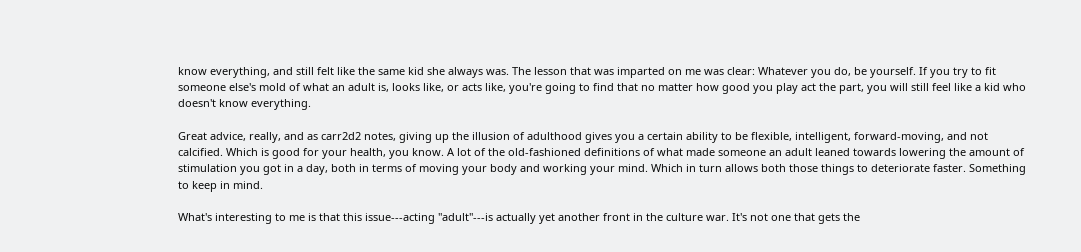know everything, and still felt like the same kid she always was. The lesson that was imparted on me was clear: Whatever you do, be yourself. If you try to fit someone else's mold of what an adult is, looks like, or acts like, you're going to find that no matter how good you play act the part, you will still feel like a kid who doesn't know everything.

Great advice, really, and as carr2d2 notes, giving up the illusion of adulthood gives you a certain ability to be flexible, intelligent, forward-moving, and not calcified. Which is good for your health, you know. A lot of the old-fashioned definitions of what made someone an adult leaned towards lowering the amount of stimulation you got in a day, both in terms of moving your body and working your mind. Which in turn allows both those things to deteriorate faster. Something to keep in mind.

What's interesting to me is that this issue---acting "adult"---is actually yet another front in the culture war. It's not one that gets the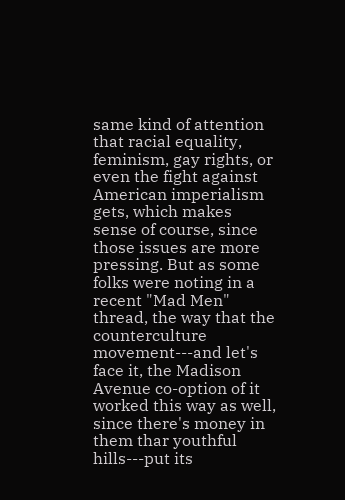same kind of attention that racial equality, feminism, gay rights, or even the fight against American imperialism gets, which makes sense of course, since those issues are more pressing. But as some folks were noting in a recent "Mad Men" thread, the way that the counterculture movement---and let's face it, the Madison Avenue co-option of it worked this way as well, since there's money in them thar youthful hills---put its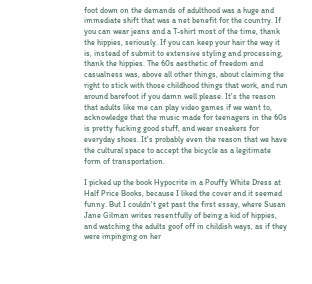foot down on the demands of adulthood was a huge and immediate shift that was a net benefit for the country. If you can wear jeans and a T-shirt most of the time, thank the hippies, seriously. If you can keep your hair the way it is, instead of submit to extensive styling and processing, thank the hippies. The 60s aesthetic of freedom and casualness was, above all other things, about claiming the right to stick with those childhood things that work, and run around barefoot if you damn well please. It's the reason that adults like me can play video games if we want to, acknowledge that the music made for teenagers in the 60s is pretty fucking good stuff, and wear sneakers for everyday shoes. It's probably even the reason that we have the cultural space to accept the bicycle as a legitimate form of transportation.

I picked up the book Hypocrite in a Pouffy White Dress at Half Price Books, because I liked the cover and it seemed funny. But I couldn't get past the first essay, where Susan Jane Gilman writes resentfully of being a kid of hippies, and watching the adults goof off in childish ways, as if they were impinging on her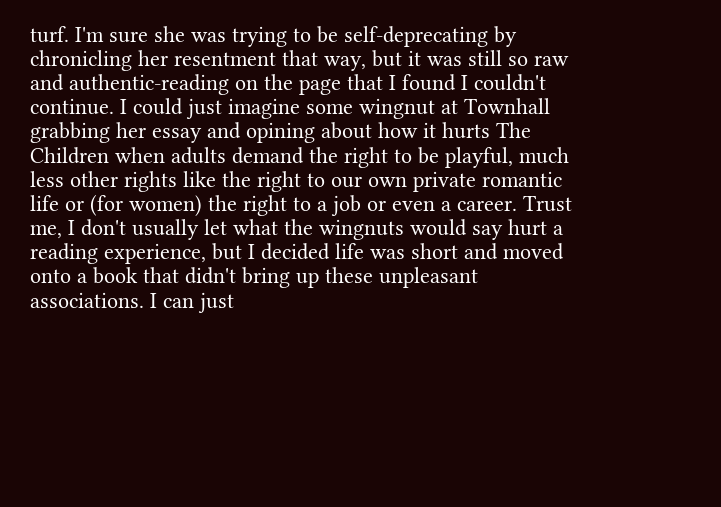turf. I'm sure she was trying to be self-deprecating by chronicling her resentment that way, but it was still so raw and authentic-reading on the page that I found I couldn't continue. I could just imagine some wingnut at Townhall grabbing her essay and opining about how it hurts The Children when adults demand the right to be playful, much less other rights like the right to our own private romantic life or (for women) the right to a job or even a career. Trust me, I don't usually let what the wingnuts would say hurt a reading experience, but I decided life was short and moved onto a book that didn't bring up these unpleasant associations. I can just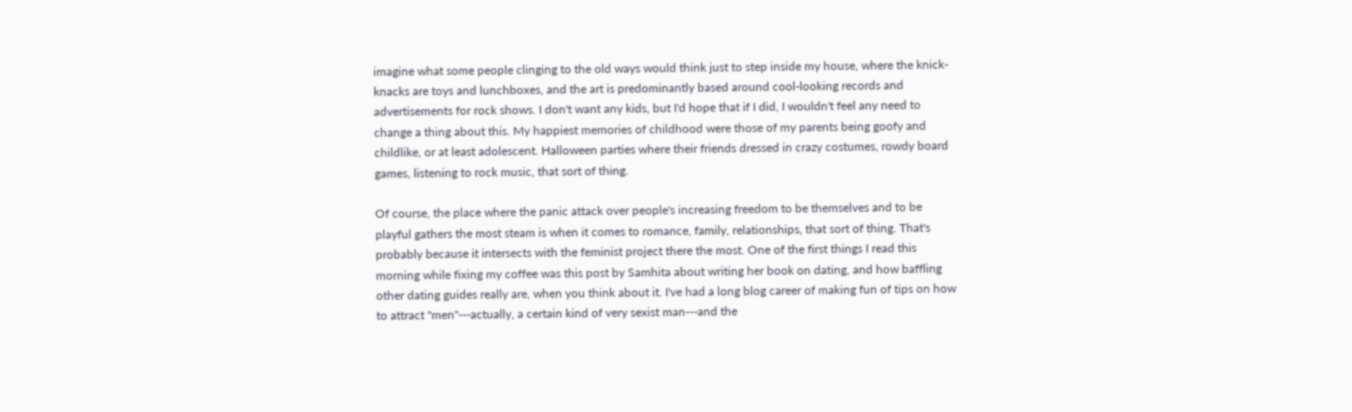imagine what some people clinging to the old ways would think just to step inside my house, where the knick-knacks are toys and lunchboxes, and the art is predominantly based around cool-looking records and advertisements for rock shows. I don't want any kids, but I'd hope that if I did, I wouldn't feel any need to change a thing about this. My happiest memories of childhood were those of my parents being goofy and childlike, or at least adolescent. Halloween parties where their friends dressed in crazy costumes, rowdy board games, listening to rock music, that sort of thing.

Of course, the place where the panic attack over people's increasing freedom to be themselves and to be playful gathers the most steam is when it comes to romance, family, relationships, that sort of thing. That's probably because it intersects with the feminist project there the most. One of the first things I read this morning while fixing my coffee was this post by Samhita about writing her book on dating, and how baffling other dating guides really are, when you think about it. I've had a long blog career of making fun of tips on how to attract "men"---actually, a certain kind of very sexist man---and the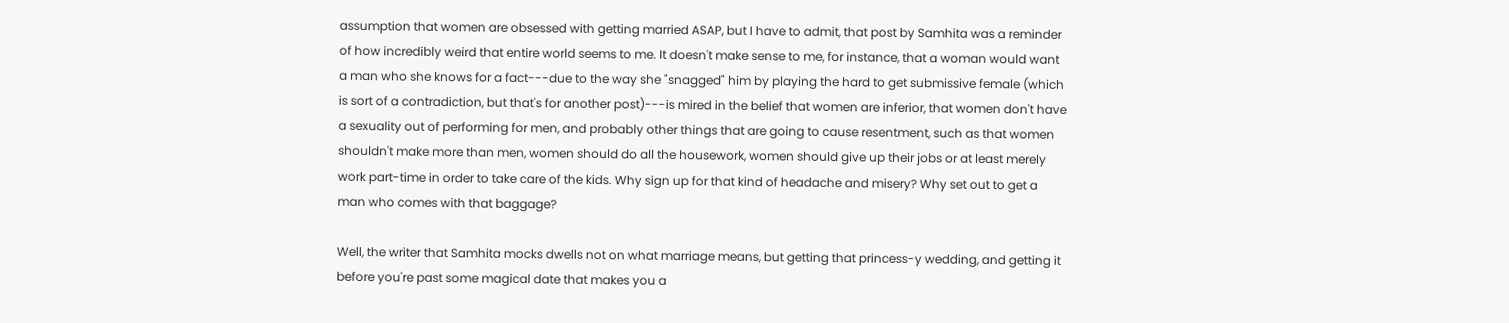assumption that women are obsessed with getting married ASAP, but I have to admit, that post by Samhita was a reminder of how incredibly weird that entire world seems to me. It doesn't make sense to me, for instance, that a woman would want a man who she knows for a fact---due to the way she "snagged" him by playing the hard to get submissive female (which is sort of a contradiction, but that's for another post)---is mired in the belief that women are inferior, that women don't have a sexuality out of performing for men, and probably other things that are going to cause resentment, such as that women shouldn't make more than men, women should do all the housework, women should give up their jobs or at least merely work part-time in order to take care of the kids. Why sign up for that kind of headache and misery? Why set out to get a man who comes with that baggage?

Well, the writer that Samhita mocks dwells not on what marriage means, but getting that princess-y wedding, and getting it before you're past some magical date that makes you a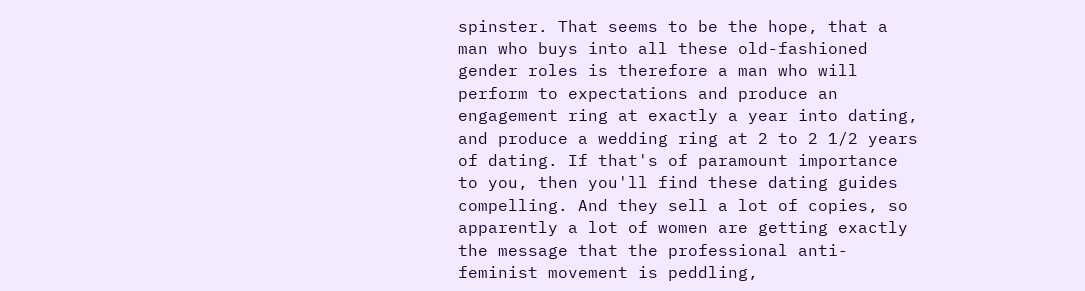spinster. That seems to be the hope, that a man who buys into all these old-fashioned gender roles is therefore a man who will perform to expectations and produce an engagement ring at exactly a year into dating, and produce a wedding ring at 2 to 2 1/2 years of dating. If that's of paramount importance to you, then you'll find these dating guides compelling. And they sell a lot of copies, so apparently a lot of women are getting exactly the message that the professional anti-feminist movement is peddling,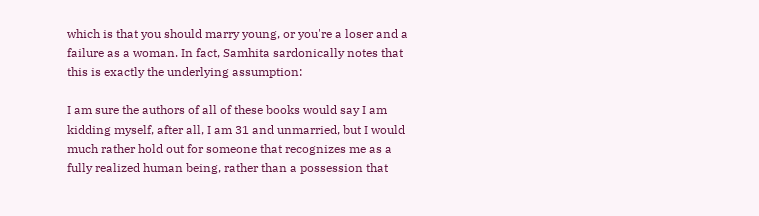which is that you should marry young, or you're a loser and a failure as a woman. In fact, Samhita sardonically notes that this is exactly the underlying assumption:

I am sure the authors of all of these books would say I am kidding myself, after all, I am 31 and unmarried, but I would much rather hold out for someone that recognizes me as a fully realized human being, rather than a possession that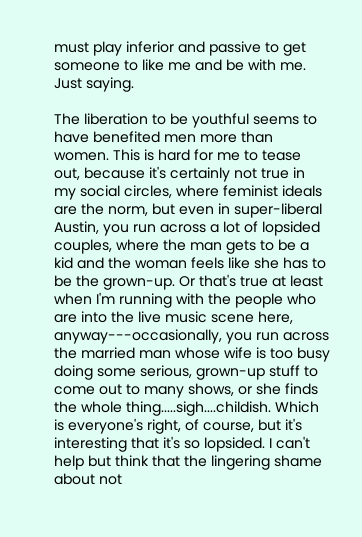must play inferior and passive to get someone to like me and be with me. Just saying.

The liberation to be youthful seems to have benefited men more than women. This is hard for me to tease out, because it's certainly not true in my social circles, where feminist ideals are the norm, but even in super-liberal Austin, you run across a lot of lopsided couples, where the man gets to be a kid and the woman feels like she has to be the grown-up. Or that's true at least when I'm running with the people who are into the live music scene here, anyway---occasionally, you run across the married man whose wife is too busy doing some serious, grown-up stuff to come out to many shows, or she finds the whole thing.....sigh....childish. Which is everyone's right, of course, but it's interesting that it's so lopsided. I can't help but think that the lingering shame about not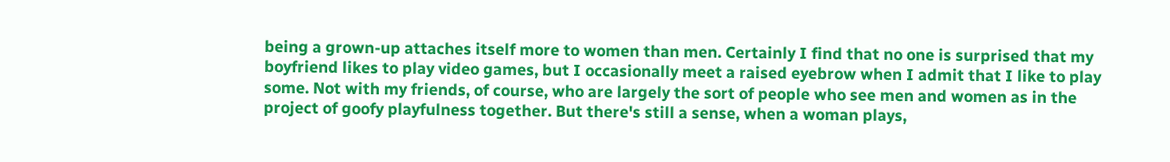being a grown-up attaches itself more to women than men. Certainly I find that no one is surprised that my boyfriend likes to play video games, but I occasionally meet a raised eyebrow when I admit that I like to play some. Not with my friends, of course, who are largely the sort of people who see men and women as in the project of goofy playfulness together. But there's still a sense, when a woman plays,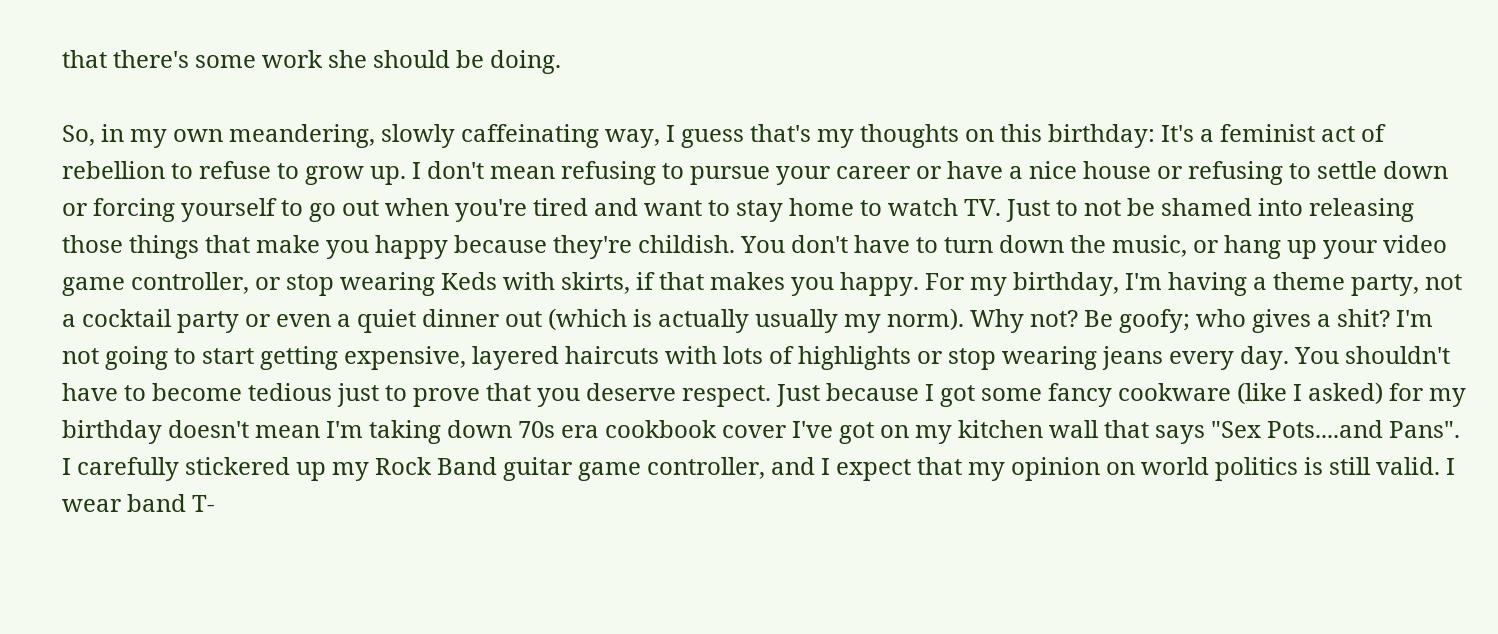that there's some work she should be doing.

So, in my own meandering, slowly caffeinating way, I guess that's my thoughts on this birthday: It's a feminist act of rebellion to refuse to grow up. I don't mean refusing to pursue your career or have a nice house or refusing to settle down or forcing yourself to go out when you're tired and want to stay home to watch TV. Just to not be shamed into releasing those things that make you happy because they're childish. You don't have to turn down the music, or hang up your video game controller, or stop wearing Keds with skirts, if that makes you happy. For my birthday, I'm having a theme party, not a cocktail party or even a quiet dinner out (which is actually usually my norm). Why not? Be goofy; who gives a shit? I'm not going to start getting expensive, layered haircuts with lots of highlights or stop wearing jeans every day. You shouldn't have to become tedious just to prove that you deserve respect. Just because I got some fancy cookware (like I asked) for my birthday doesn't mean I'm taking down 70s era cookbook cover I've got on my kitchen wall that says "Sex Pots....and Pans". I carefully stickered up my Rock Band guitar game controller, and I expect that my opinion on world politics is still valid. I wear band T-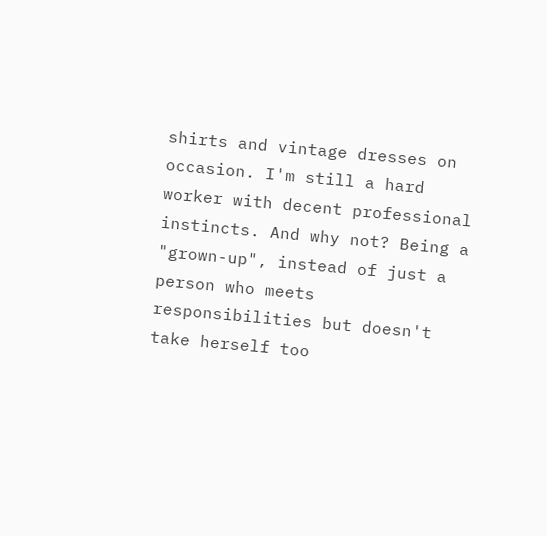shirts and vintage dresses on occasion. I'm still a hard worker with decent professional instincts. And why not? Being a "grown-up", instead of just a person who meets responsibilities but doesn't take herself too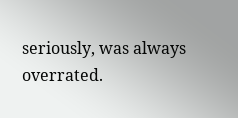seriously, was always overrated.